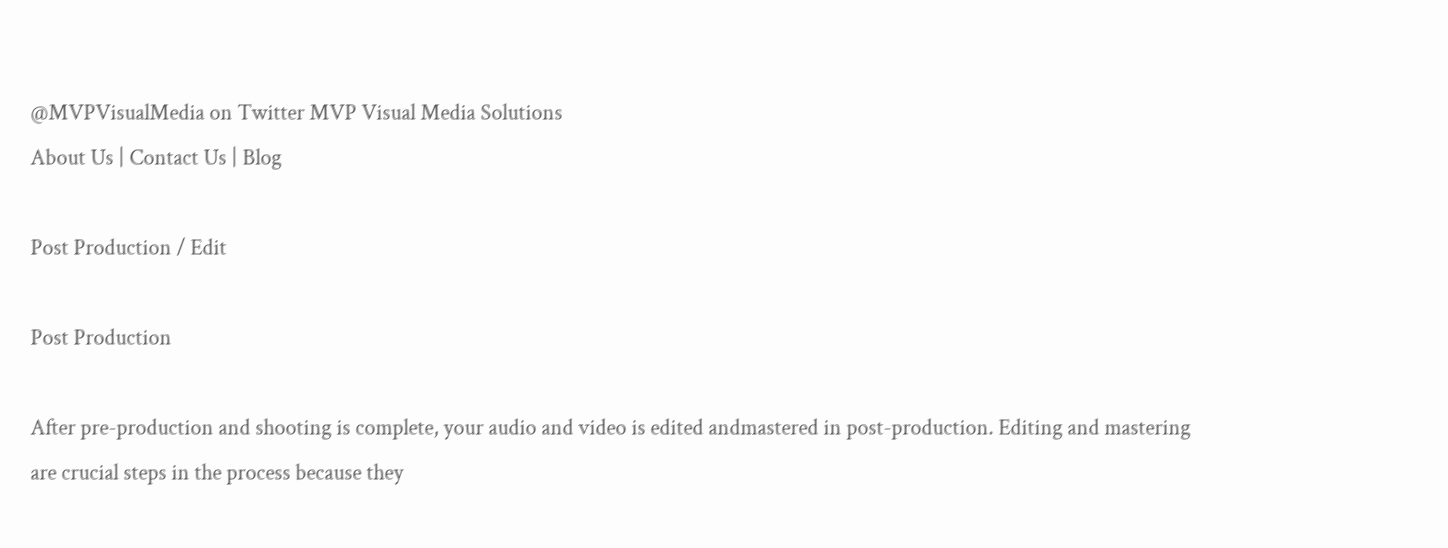@MVPVisualMedia on Twitter MVP Visual Media Solutions
About Us | Contact Us | Blog

Post Production / Edit

Post Production

After pre-production and shooting is complete, your audio and video is edited andmastered in post-production. Editing and mastering are crucial steps in the process because they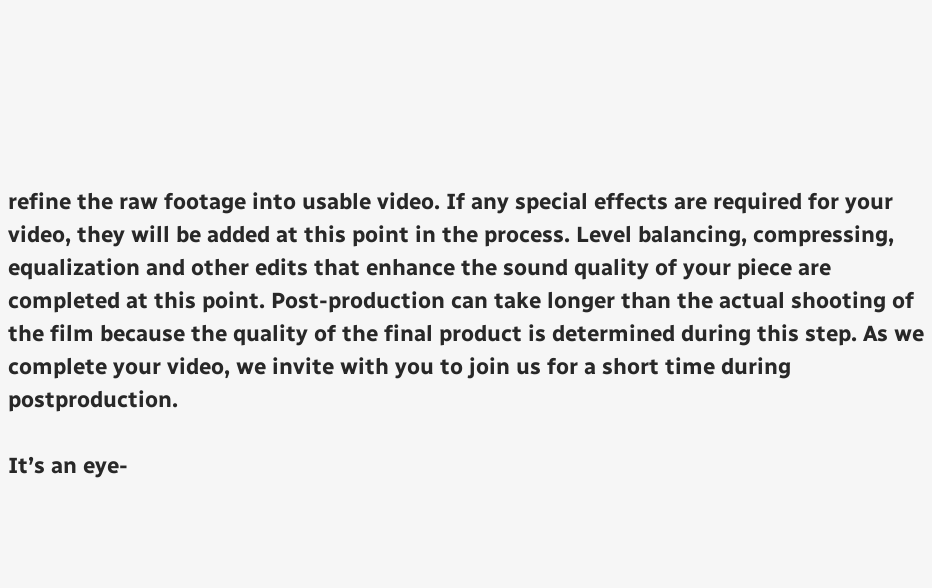refine the raw footage into usable video. If any special effects are required for your video, they will be added at this point in the process. Level balancing, compressing, equalization and other edits that enhance the sound quality of your piece are completed at this point. Post-production can take longer than the actual shooting of the film because the quality of the final product is determined during this step. As we complete your video, we invite with you to join us for a short time during postproduction.

It’s an eye-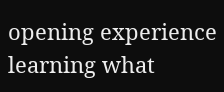opening experience learning what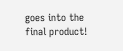goes into the final product!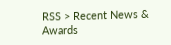RSS > Recent News & Awards